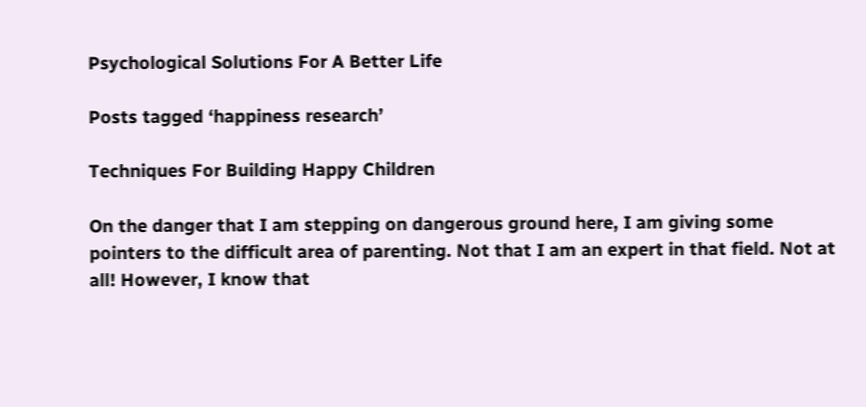Psychological Solutions For A Better Life

Posts tagged ‘happiness research’

Techniques For Building Happy Children

On the danger that I am stepping on dangerous ground here, I am giving some pointers to the difficult area of parenting. Not that I am an expert in that field. Not at all! However, I know that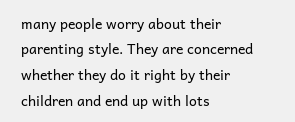many people worry about their parenting style. They are concerned whether they do it right by their children and end up with lots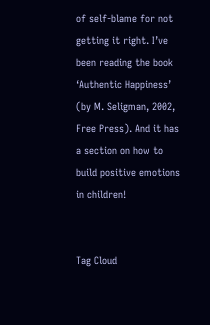of self-blame for not getting it right. I’ve been reading the book ‘Authentic Happiness’ (by M. Seligman, 2002, Free Press). And it has a section on how to build positive emotions in children!


Tag Cloud